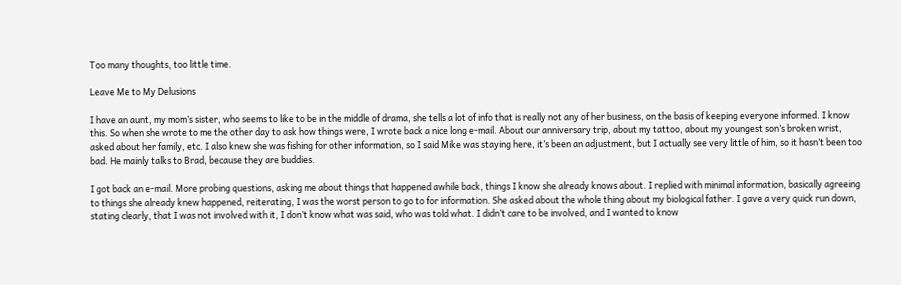Too many thoughts, too little time.

Leave Me to My Delusions

I have an aunt, my mom’s sister, who seems to like to be in the middle of drama, she tells a lot of info that is really not any of her business, on the basis of keeping everyone informed. I know this. So when she wrote to me the other day to ask how things were, I wrote back a nice long e-mail. About our anniversary trip, about my tattoo, about my youngest son’s broken wrist, asked about her family, etc. I also knew she was fishing for other information, so I said Mike was staying here, it’s been an adjustment, but I actually see very little of him, so it hasn’t been too bad. He mainly talks to Brad, because they are buddies.

I got back an e-mail. More probing questions, asking me about things that happened awhile back, things I know she already knows about. I replied with minimal information, basically agreeing to things she already knew happened, reiterating, I was the worst person to go to for information. She asked about the whole thing about my biological father. I gave a very quick run down, stating clearly, that I was not involved with it, I don’t know what was said, who was told what. I didn’t care to be involved, and I wanted to know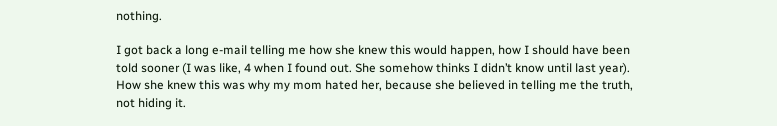nothing.

I got back a long e-mail telling me how she knew this would happen, how I should have been told sooner (I was like, 4 when I found out. She somehow thinks I didn’t know until last year). How she knew this was why my mom hated her, because she believed in telling me the truth, not hiding it.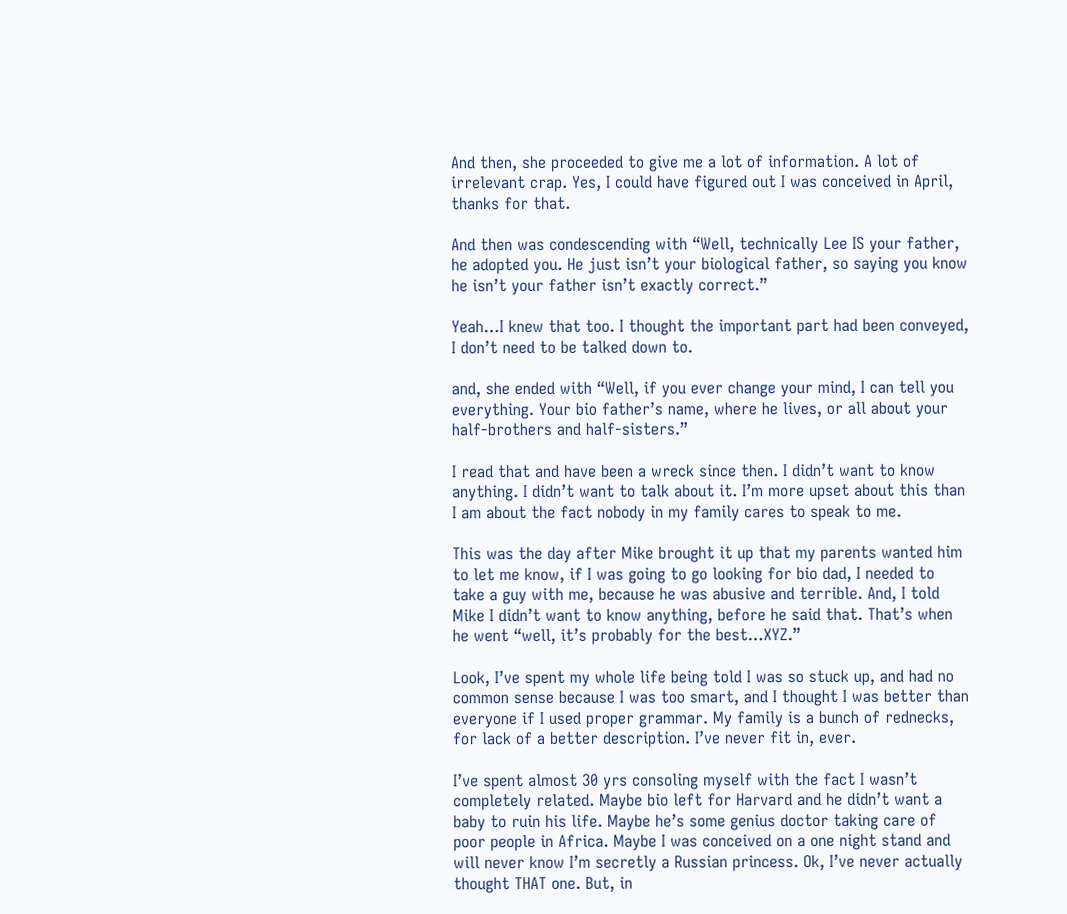And then, she proceeded to give me a lot of information. A lot of irrelevant crap. Yes, I could have figured out I was conceived in April, thanks for that.

And then was condescending with “Well, technically Lee IS your father, he adopted you. He just isn’t your biological father, so saying you know he isn’t your father isn’t exactly correct.”

Yeah…I knew that too. I thought the important part had been conveyed, I don’t need to be talked down to.

and, she ended with “Well, if you ever change your mind, I can tell you everything. Your bio father’s name, where he lives, or all about your half-brothers and half-sisters.”

I read that and have been a wreck since then. I didn’t want to know anything. I didn’t want to talk about it. I’m more upset about this than I am about the fact nobody in my family cares to speak to me.

This was the day after Mike brought it up that my parents wanted him to let me know, if I was going to go looking for bio dad, I needed to take a guy with me, because he was abusive and terrible. And, I told Mike I didn’t want to know anything, before he said that. That’s when he went “well, it’s probably for the best…XYZ.”

Look, I’ve spent my whole life being told I was so stuck up, and had no common sense because I was too smart, and I thought I was better than everyone if I used proper grammar. My family is a bunch of rednecks, for lack of a better description. I’ve never fit in, ever.

I’ve spent almost 30 yrs consoling myself with the fact I wasn’t completely related. Maybe bio left for Harvard and he didn’t want a baby to ruin his life. Maybe he’s some genius doctor taking care of poor people in Africa. Maybe I was conceived on a one night stand and will never know I’m secretly a Russian princess. Ok, I’ve never actually thought THAT one. But, in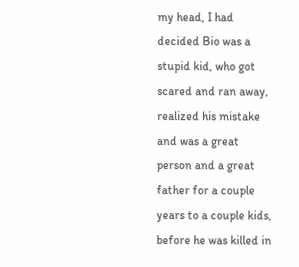my head, I had decided Bio was a stupid kid, who got scared and ran away, realized his mistake and was a great person and a great father for a couple years to a couple kids, before he was killed in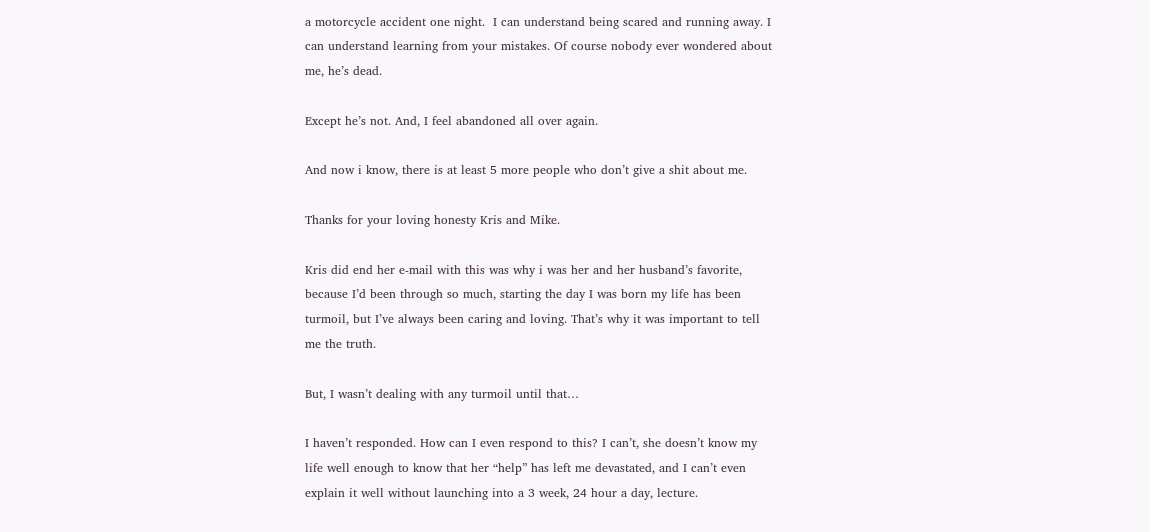a motorcycle accident one night.  I can understand being scared and running away. I can understand learning from your mistakes. Of course nobody ever wondered about me, he’s dead.

Except he’s not. And, I feel abandoned all over again.

And now i know, there is at least 5 more people who don’t give a shit about me.

Thanks for your loving honesty Kris and Mike.

Kris did end her e-mail with this was why i was her and her husband’s favorite, because I’d been through so much, starting the day I was born my life has been turmoil, but I’ve always been caring and loving. That’s why it was important to tell me the truth.

But, I wasn’t dealing with any turmoil until that…

I haven’t responded. How can I even respond to this? I can’t, she doesn’t know my life well enough to know that her “help” has left me devastated, and I can’t even explain it well without launching into a 3 week, 24 hour a day, lecture.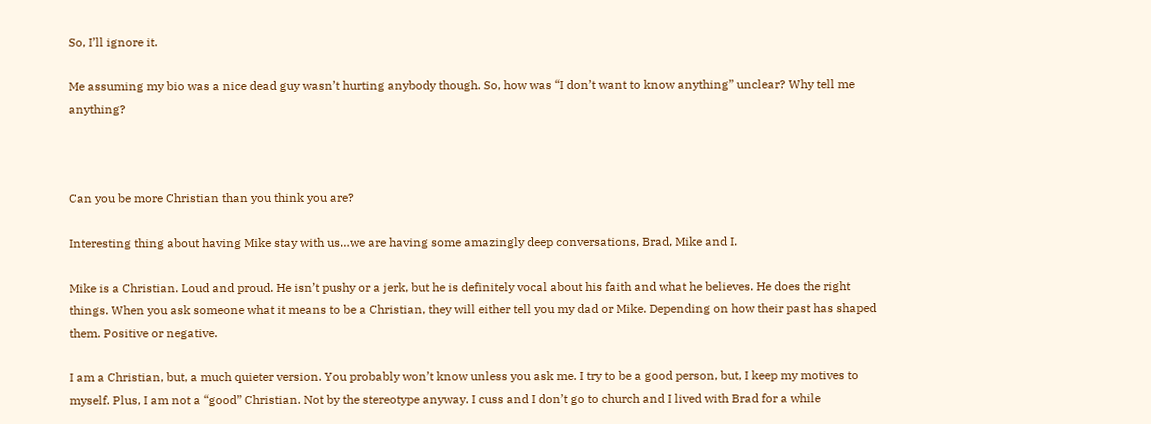So, I’ll ignore it.

Me assuming my bio was a nice dead guy wasn’t hurting anybody though. So, how was “I don’t want to know anything” unclear? Why tell me anything?



Can you be more Christian than you think you are?

Interesting thing about having Mike stay with us…we are having some amazingly deep conversations, Brad, Mike and I.

Mike is a Christian. Loud and proud. He isn’t pushy or a jerk, but he is definitely vocal about his faith and what he believes. He does the right things. When you ask someone what it means to be a Christian, they will either tell you my dad or Mike. Depending on how their past has shaped them. Positive or negative.

I am a Christian, but, a much quieter version. You probably won’t know unless you ask me. I try to be a good person, but, I keep my motives to myself. Plus, I am not a “good” Christian. Not by the stereotype anyway. I cuss and I don’t go to church and I lived with Brad for a while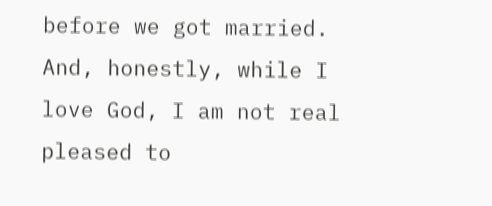before we got married. And, honestly, while I love God, I am not real pleased to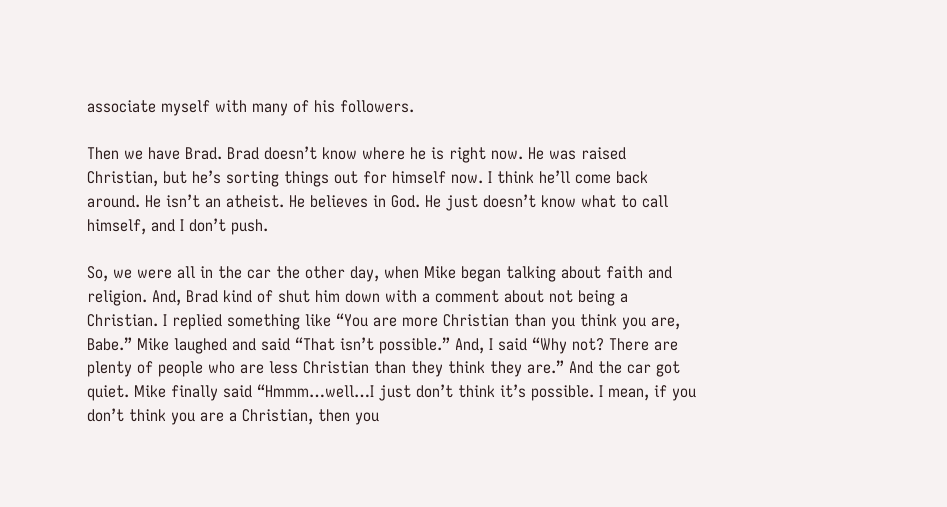associate myself with many of his followers.

Then we have Brad. Brad doesn’t know where he is right now. He was raised Christian, but he’s sorting things out for himself now. I think he’ll come back around. He isn’t an atheist. He believes in God. He just doesn’t know what to call himself, and I don’t push.

So, we were all in the car the other day, when Mike began talking about faith and religion. And, Brad kind of shut him down with a comment about not being a Christian. I replied something like “You are more Christian than you think you are, Babe.” Mike laughed and said “That isn’t possible.” And, I said “Why not? There are plenty of people who are less Christian than they think they are.” And the car got quiet. Mike finally said “Hmmm…well…I just don’t think it’s possible. I mean, if you don’t think you are a Christian, then you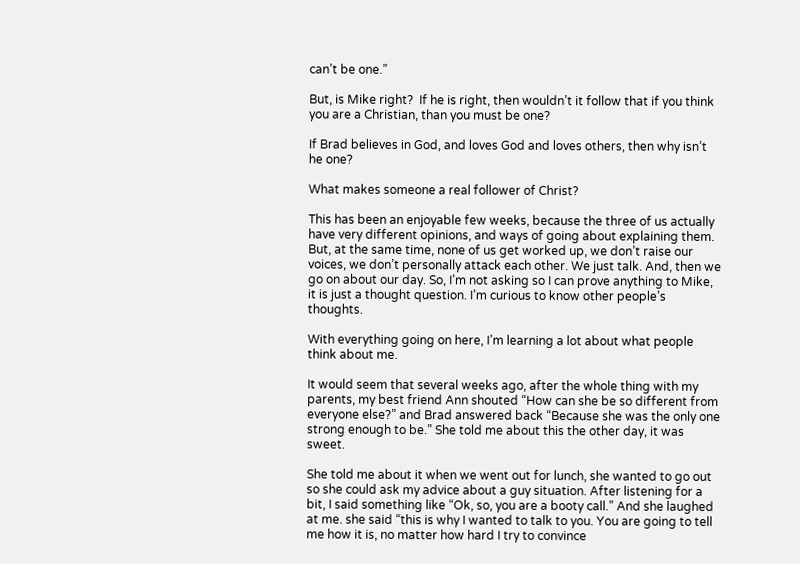can’t be one.”

But, is Mike right?  If he is right, then wouldn’t it follow that if you think you are a Christian, than you must be one?

If Brad believes in God, and loves God and loves others, then why isn’t he one?

What makes someone a real follower of Christ?

This has been an enjoyable few weeks, because the three of us actually have very different opinions, and ways of going about explaining them. But, at the same time, none of us get worked up, we don’t raise our voices, we don’t personally attack each other. We just talk. And, then we go on about our day. So, I’m not asking so I can prove anything to Mike, it is just a thought question. I’m curious to know other people’s thoughts.

With everything going on here, I’m learning a lot about what people think about me.

It would seem that several weeks ago, after the whole thing with my parents, my best friend Ann shouted “How can she be so different from everyone else?” and Brad answered back “Because she was the only one strong enough to be.” She told me about this the other day, it was sweet.

She told me about it when we went out for lunch, she wanted to go out so she could ask my advice about a guy situation. After listening for a bit, I said something like “Ok, so, you are a booty call.” And she laughed at me. she said “this is why I wanted to talk to you. You are going to tell me how it is, no matter how hard I try to convince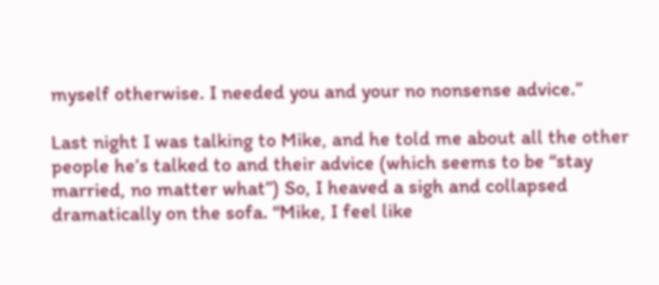myself otherwise. I needed you and your no nonsense advice.”

Last night I was talking to Mike, and he told me about all the other people he’s talked to and their advice (which seems to be “stay married, no matter what”) So, I heaved a sigh and collapsed dramatically on the sofa. “Mike, I feel like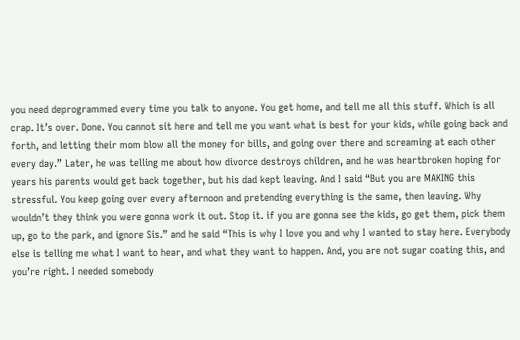you need deprogrammed every time you talk to anyone. You get home, and tell me all this stuff. Which is all crap. It’s over. Done. You cannot sit here and tell me you want what is best for your kids, while going back and forth, and letting their mom blow all the money for bills, and going over there and screaming at each other every day.” Later, he was telling me about how divorce destroys children, and he was heartbroken hoping for years his parents would get back together, but his dad kept leaving. And I said “But you are MAKING this stressful. You keep going over every afternoon and pretending everything is the same, then leaving. Why wouldn’t they think you were gonna work it out. Stop it. if you are gonna see the kids, go get them, pick them up, go to the park, and ignore Sis.” and he said “This is why I love you and why I wanted to stay here. Everybody else is telling me what I want to hear, and what they want to happen. And, you are not sugar coating this, and you’re right. I needed somebody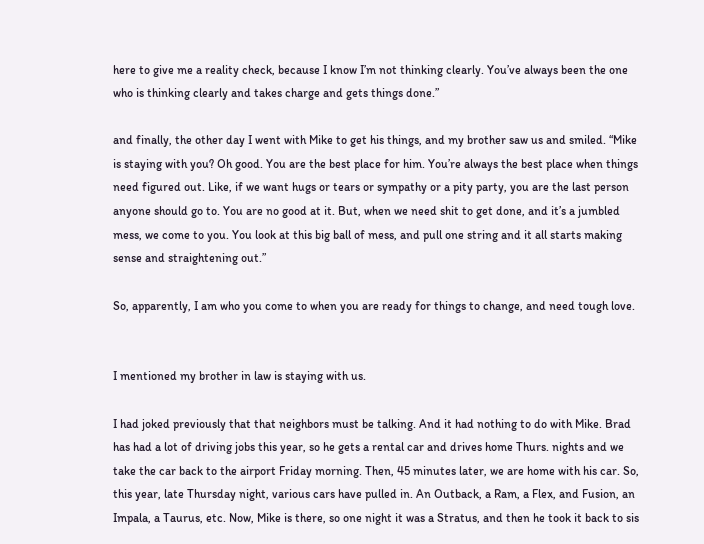here to give me a reality check, because I know I’m not thinking clearly. You’ve always been the one who is thinking clearly and takes charge and gets things done.”

and finally, the other day I went with Mike to get his things, and my brother saw us and smiled. “Mike is staying with you? Oh good. You are the best place for him. You’re always the best place when things need figured out. Like, if we want hugs or tears or sympathy or a pity party, you are the last person anyone should go to. You are no good at it. But, when we need shit to get done, and it’s a jumbled mess, we come to you. You look at this big ball of mess, and pull one string and it all starts making sense and straightening out.”

So, apparently, I am who you come to when you are ready for things to change, and need tough love.


I mentioned my brother in law is staying with us.

I had joked previously that that neighbors must be talking. And it had nothing to do with Mike. Brad has had a lot of driving jobs this year, so he gets a rental car and drives home Thurs. nights and we take the car back to the airport Friday morning. Then, 45 minutes later, we are home with his car. So, this year, late Thursday night, various cars have pulled in. An Outback, a Ram, a Flex, and Fusion, an Impala, a Taurus, etc. Now, Mike is there, so one night it was a Stratus, and then he took it back to sis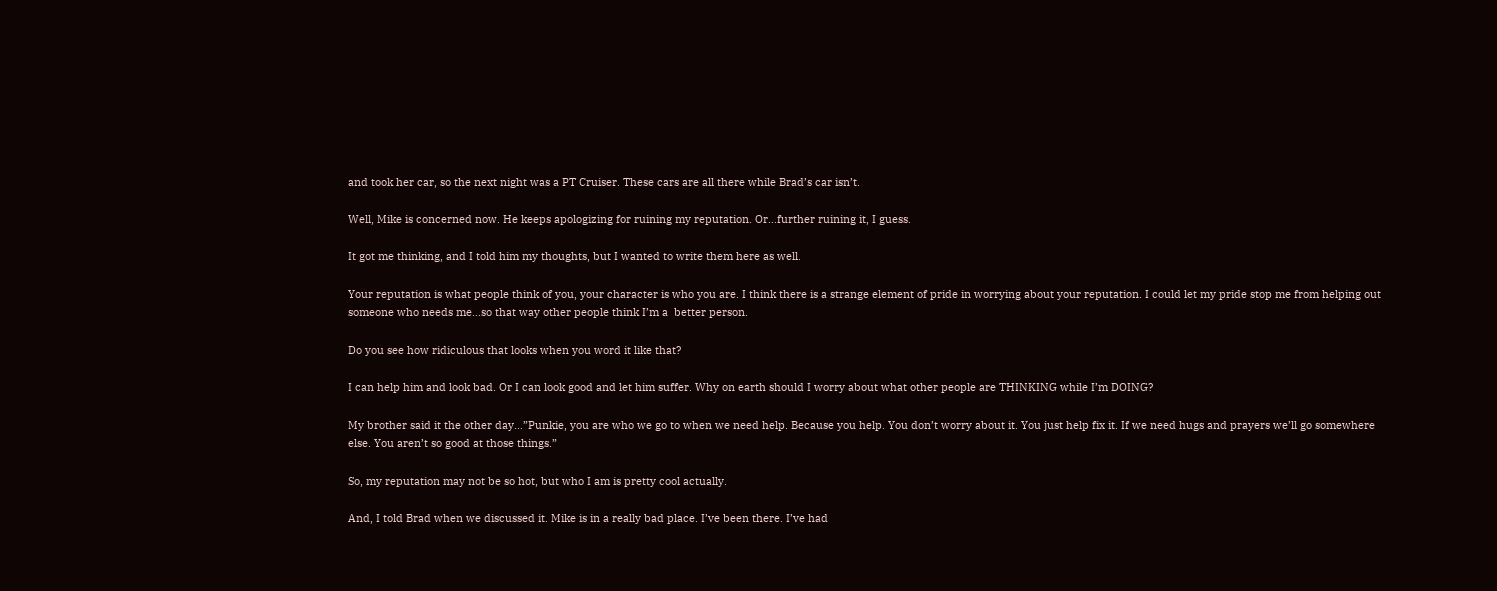and took her car, so the next night was a PT Cruiser. These cars are all there while Brad’s car isn’t.

Well, Mike is concerned now. He keeps apologizing for ruining my reputation. Or…further ruining it, I guess.

It got me thinking, and I told him my thoughts, but I wanted to write them here as well.

Your reputation is what people think of you, your character is who you are. I think there is a strange element of pride in worrying about your reputation. I could let my pride stop me from helping out someone who needs me…so that way other people think I’m a  better person.

Do you see how ridiculous that looks when you word it like that?

I can help him and look bad. Or I can look good and let him suffer. Why on earth should I worry about what other people are THINKING while I’m DOING?

My brother said it the other day…”Punkie, you are who we go to when we need help. Because you help. You don’t worry about it. You just help fix it. If we need hugs and prayers we’ll go somewhere else. You aren’t so good at those things.”

So, my reputation may not be so hot, but who I am is pretty cool actually.

And, I told Brad when we discussed it. Mike is in a really bad place. I’ve been there. I’ve had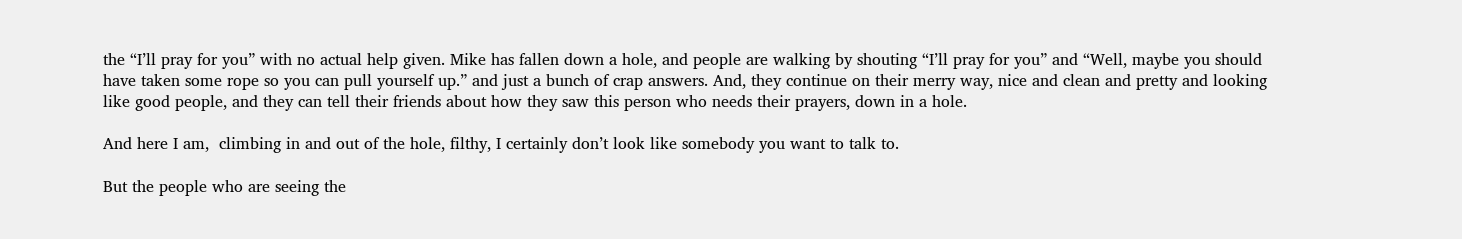the “I’ll pray for you” with no actual help given. Mike has fallen down a hole, and people are walking by shouting “I’ll pray for you” and “Well, maybe you should have taken some rope so you can pull yourself up.” and just a bunch of crap answers. And, they continue on their merry way, nice and clean and pretty and looking like good people, and they can tell their friends about how they saw this person who needs their prayers, down in a hole.

And here I am,  climbing in and out of the hole, filthy, I certainly don’t look like somebody you want to talk to.

But the people who are seeing the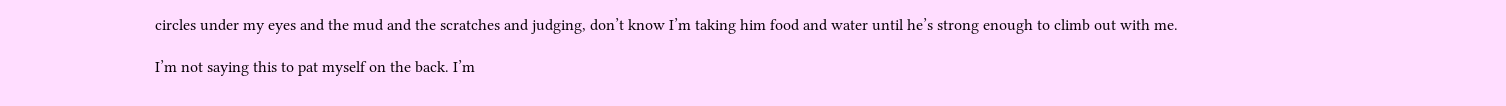circles under my eyes and the mud and the scratches and judging, don’t know I’m taking him food and water until he’s strong enough to climb out with me.

I’m not saying this to pat myself on the back. I’m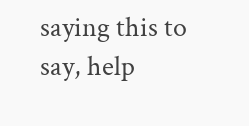saying this to say, help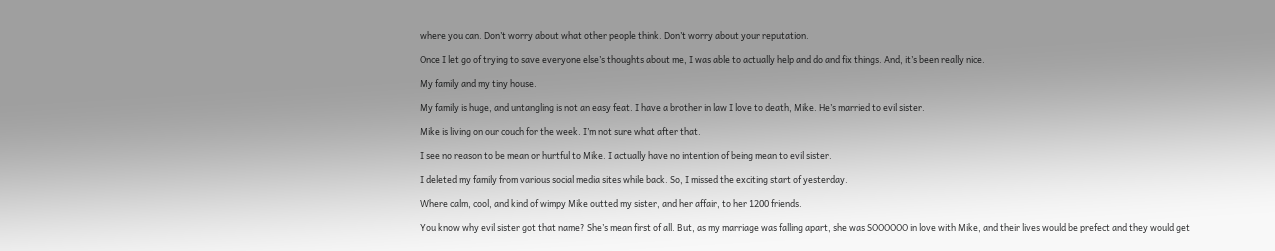where you can. Don’t worry about what other people think. Don’t worry about your reputation.

Once I let go of trying to save everyone else’s thoughts about me, I was able to actually help and do and fix things. And, it’s been really nice.

My family and my tiny house.

My family is huge, and untangling is not an easy feat. I have a brother in law I love to death, Mike. He’s married to evil sister.

Mike is living on our couch for the week. I’m not sure what after that.

I see no reason to be mean or hurtful to Mike. I actually have no intention of being mean to evil sister.

I deleted my family from various social media sites while back. So, I missed the exciting start of yesterday.

Where calm, cool, and kind of wimpy Mike outted my sister, and her affair, to her 1200 friends.

You know why evil sister got that name? She’s mean first of all. But, as my marriage was falling apart, she was SOOOOOO in love with Mike, and their lives would be prefect and they would get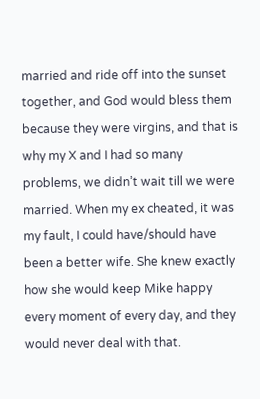married and ride off into the sunset together, and God would bless them because they were virgins, and that is why my X and I had so many problems, we didn’t wait till we were married. When my ex cheated, it was my fault, I could have/should have been a better wife. She knew exactly how she would keep Mike happy every moment of every day, and they would never deal with that.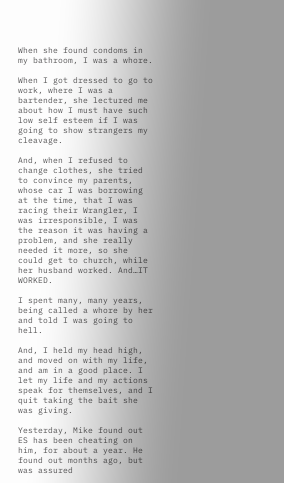When she found condoms in my bathroom, I was a whore.

When I got dressed to go to work, where I was a bartender, she lectured me about how I must have such low self esteem if I was going to show strangers my cleavage.

And, when I refused to change clothes, she tried to convince my parents, whose car I was borrowing at the time, that I was racing their Wrangler, I was irresponsible, I was the reason it was having a problem, and she really needed it more, so she could get to church, while her husband worked. And…IT WORKED.

I spent many, many years, being called a whore by her and told I was going to hell.

And, I held my head high, and moved on with my life, and am in a good place. I let my life and my actions speak for themselves, and I quit taking the bait she was giving.

Yesterday, Mike found out ES has been cheating on him, for about a year. He found out months ago, but was assured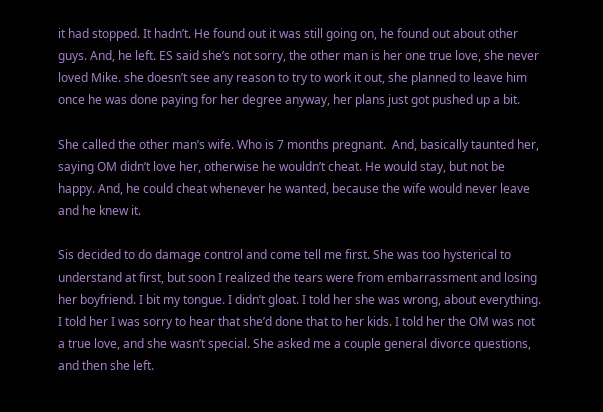it had stopped. It hadn’t. He found out it was still going on, he found out about other guys. And, he left. ES said she’s not sorry, the other man is her one true love, she never loved Mike. she doesn’t see any reason to try to work it out, she planned to leave him once he was done paying for her degree anyway, her plans just got pushed up a bit.

She called the other man’s wife. Who is 7 months pregnant.  And, basically taunted her, saying OM didn’t love her, otherwise he wouldn’t cheat. He would stay, but not be happy. And, he could cheat whenever he wanted, because the wife would never leave and he knew it.

Sis decided to do damage control and come tell me first. She was too hysterical to understand at first, but soon I realized the tears were from embarrassment and losing her boyfriend. I bit my tongue. I didn’t gloat. I told her she was wrong, about everything. I told her I was sorry to hear that she’d done that to her kids. I told her the OM was not a true love, and she wasn’t special. She asked me a couple general divorce questions, and then she left.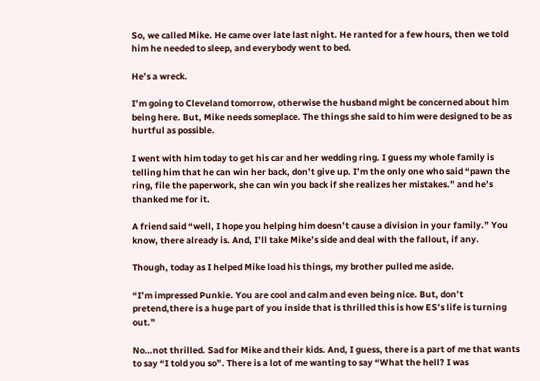So, we called Mike. He came over late last night. He ranted for a few hours, then we told him he needed to sleep, and everybody went to bed.

He’s a wreck.

I’m going to Cleveland tomorrow, otherwise the husband might be concerned about him being here. But, Mike needs someplace. The things she said to him were designed to be as hurtful as possible.

I went with him today to get his car and her wedding ring. I guess my whole family is telling him that he can win her back, don’t give up. I’m the only one who said “pawn the ring, file the paperwork, she can win you back if she realizes her mistakes.” and he’s thanked me for it.

A friend said “well, I hope you helping him doesn’t cause a division in your family.” You know, there already is. And, I’ll take Mike’s side and deal with the fallout, if any.

Though, today as I helped Mike load his things, my brother pulled me aside.

“I’m impressed Punkie. You are cool and calm and even being nice. But, don’t pretend,there is a huge part of you inside that is thrilled this is how ES’s life is turning out.”

No…not thrilled. Sad for Mike and their kids. And, I guess, there is a part of me that wants to say “I told you so”. There is a lot of me wanting to say “What the hell? I was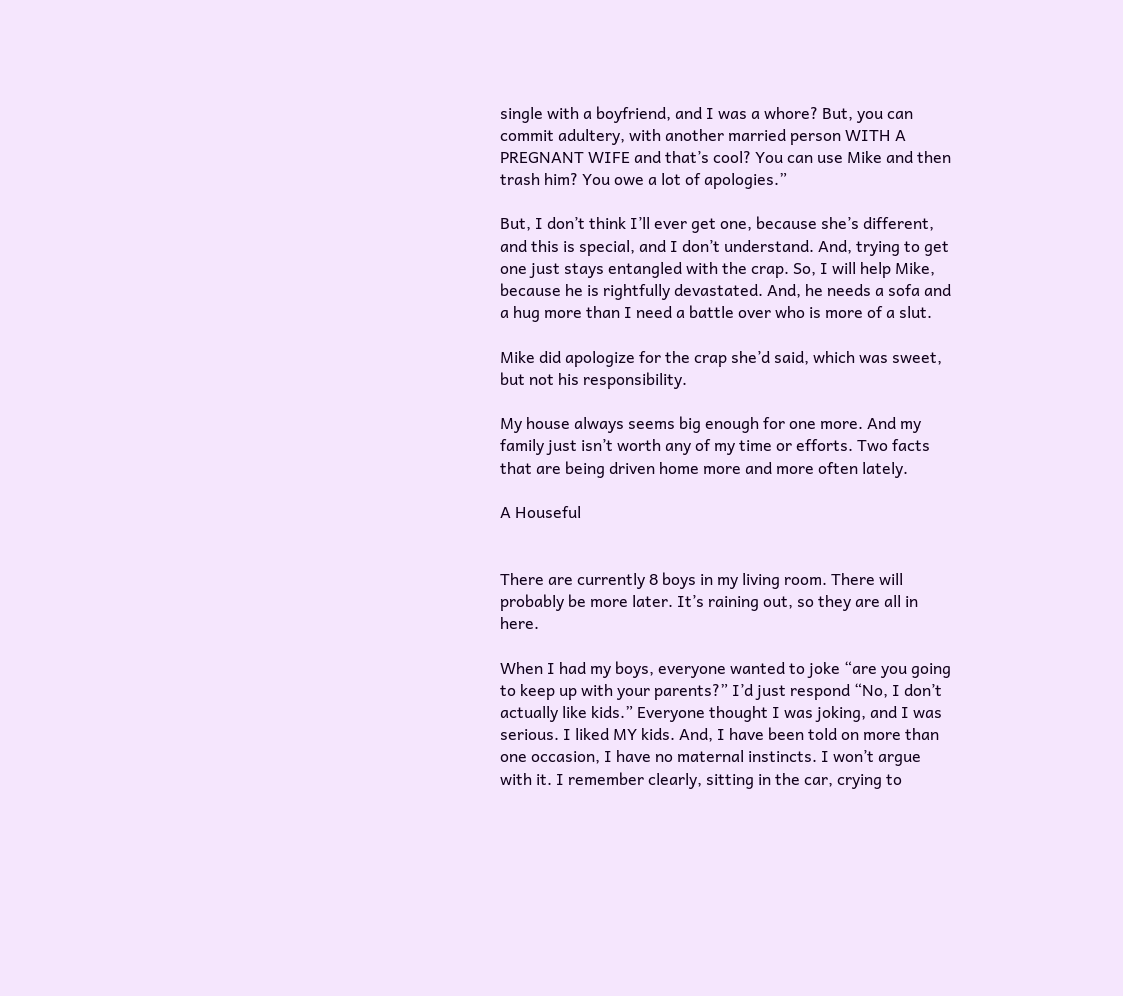single with a boyfriend, and I was a whore? But, you can commit adultery, with another married person WITH A PREGNANT WIFE and that’s cool? You can use Mike and then trash him? You owe a lot of apologies.”

But, I don’t think I’ll ever get one, because she’s different, and this is special, and I don’t understand. And, trying to get one just stays entangled with the crap. So, I will help Mike, because he is rightfully devastated. And, he needs a sofa and a hug more than I need a battle over who is more of a slut.

Mike did apologize for the crap she’d said, which was sweet, but not his responsibility.

My house always seems big enough for one more. And my family just isn’t worth any of my time or efforts. Two facts that are being driven home more and more often lately.

A Houseful


There are currently 8 boys in my living room. There will probably be more later. It’s raining out, so they are all in here.

When I had my boys, everyone wanted to joke “are you going to keep up with your parents?” I’d just respond “No, I don’t actually like kids.” Everyone thought I was joking, and I was serious. I liked MY kids. And, I have been told on more than one occasion, I have no maternal instincts. I won’t argue with it. I remember clearly, sitting in the car, crying to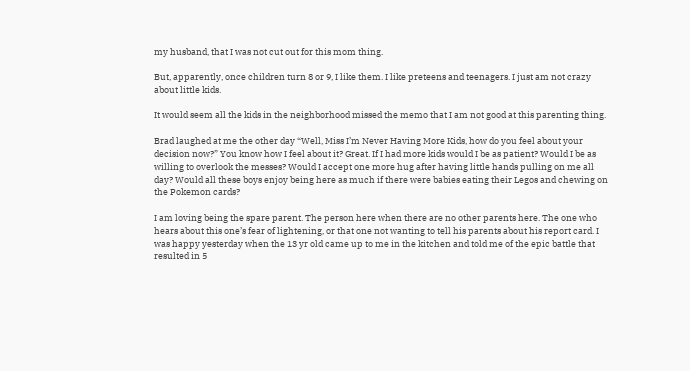my husband, that I was not cut out for this mom thing.

But, apparently, once children turn 8 or 9, I like them. I like preteens and teenagers. I just am not crazy about little kids.

It would seem all the kids in the neighborhood missed the memo that I am not good at this parenting thing.

Brad laughed at me the other day “Well, Miss I’m Never Having More Kids, how do you feel about your decision now?” You know how I feel about it? Great. If I had more kids would I be as patient? Would I be as willing to overlook the messes? Would I accept one more hug after having little hands pulling on me all day? Would all these boys enjoy being here as much if there were babies eating their Legos and chewing on the Pokemon cards?

I am loving being the spare parent. The person here when there are no other parents here. The one who hears about this one’s fear of lightening, or that one not wanting to tell his parents about his report card. I was happy yesterday when the 13 yr old came up to me in the kitchen and told me of the epic battle that resulted in 5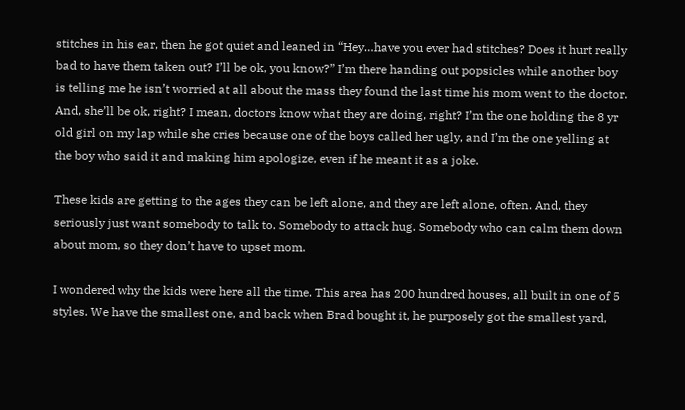stitches in his ear, then he got quiet and leaned in “Hey…have you ever had stitches? Does it hurt really bad to have them taken out? I’ll be ok, you know?” I’m there handing out popsicles while another boy is telling me he isn’t worried at all about the mass they found the last time his mom went to the doctor. And, she’ll be ok, right? I mean, doctors know what they are doing, right? I’m the one holding the 8 yr old girl on my lap while she cries because one of the boys called her ugly, and I’m the one yelling at the boy who said it and making him apologize, even if he meant it as a joke.

These kids are getting to the ages they can be left alone, and they are left alone, often. And, they seriously just want somebody to talk to. Somebody to attack hug. Somebody who can calm them down about mom, so they don’t have to upset mom.

I wondered why the kids were here all the time. This area has 200 hundred houses, all built in one of 5 styles. We have the smallest one, and back when Brad bought it, he purposely got the smallest yard,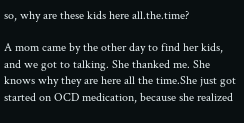so, why are these kids here all.the.time?

A mom came by the other day to find her kids, and we got to talking. She thanked me. She knows why they are here all the time.She just got started on OCD medication, because she realized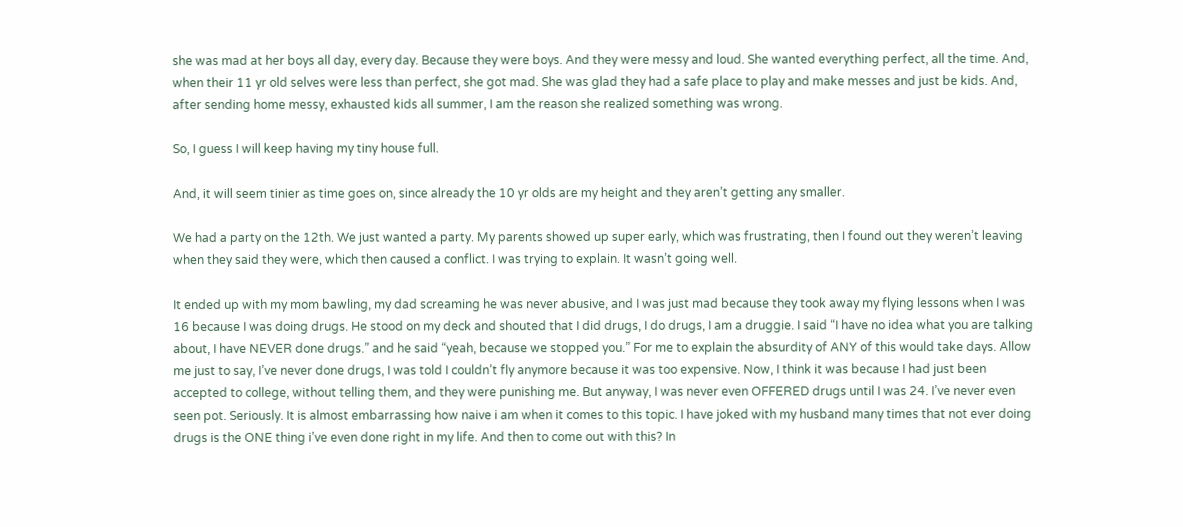she was mad at her boys all day, every day. Because they were boys. And they were messy and loud. She wanted everything perfect, all the time. And, when their 11 yr old selves were less than perfect, she got mad. She was glad they had a safe place to play and make messes and just be kids. And, after sending home messy, exhausted kids all summer, I am the reason she realized something was wrong.

So, I guess I will keep having my tiny house full.

And, it will seem tinier as time goes on, since already the 10 yr olds are my height and they aren’t getting any smaller.

We had a party on the 12th. We just wanted a party. My parents showed up super early, which was frustrating, then I found out they weren’t leaving when they said they were, which then caused a conflict. I was trying to explain. It wasn’t going well.

It ended up with my mom bawling, my dad screaming he was never abusive, and I was just mad because they took away my flying lessons when I was 16 because I was doing drugs. He stood on my deck and shouted that I did drugs, I do drugs, I am a druggie. I said “I have no idea what you are talking about, I have NEVER done drugs.” and he said “yeah, because we stopped you.” For me to explain the absurdity of ANY of this would take days. Allow me just to say, I’ve never done drugs, I was told I couldn’t fly anymore because it was too expensive. Now, I think it was because I had just been accepted to college, without telling them, and they were punishing me. But anyway, I was never even OFFERED drugs until I was 24. I’ve never even seen pot. Seriously. It is almost embarrassing how naive i am when it comes to this topic. I have joked with my husband many times that not ever doing drugs is the ONE thing i’ve even done right in my life. And then to come out with this? In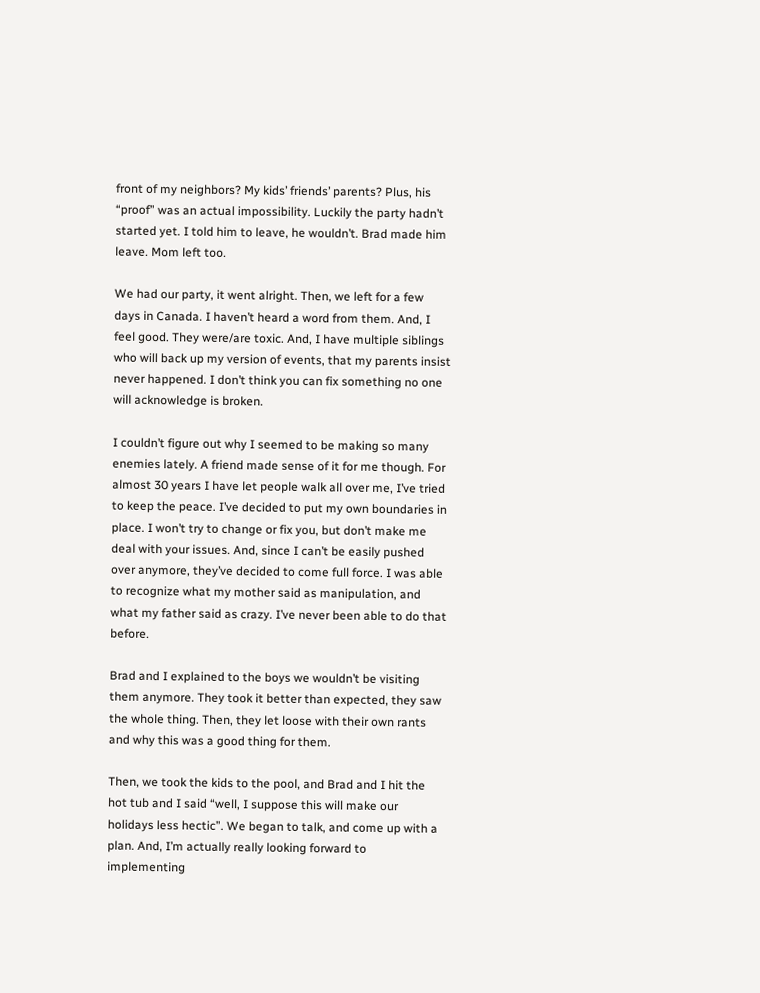front of my neighbors? My kids’ friends’ parents? Plus, his “proof” was an actual impossibility. Luckily the party hadn’t started yet. I told him to leave, he wouldn’t. Brad made him leave. Mom left too.

We had our party, it went alright. Then, we left for a few days in Canada. I haven’t heard a word from them. And, I feel good. They were/are toxic. And, I have multiple siblings who will back up my version of events, that my parents insist never happened. I don’t think you can fix something no one will acknowledge is broken.

I couldn’t figure out why I seemed to be making so many enemies lately. A friend made sense of it for me though. For almost 30 years I have let people walk all over me, I’ve tried to keep the peace. I’ve decided to put my own boundaries in place. I won’t try to change or fix you, but don’t make me deal with your issues. And, since I can’t be easily pushed over anymore, they’ve decided to come full force. I was able to recognize what my mother said as manipulation, and what my father said as crazy. I’ve never been able to do that before.

Brad and I explained to the boys we wouldn’t be visiting them anymore. They took it better than expected, they saw the whole thing. Then, they let loose with their own rants and why this was a good thing for them.

Then, we took the kids to the pool, and Brad and I hit the hot tub and I said “well, I suppose this will make our holidays less hectic”. We began to talk, and come up with a plan. And, I’m actually really looking forward to implementing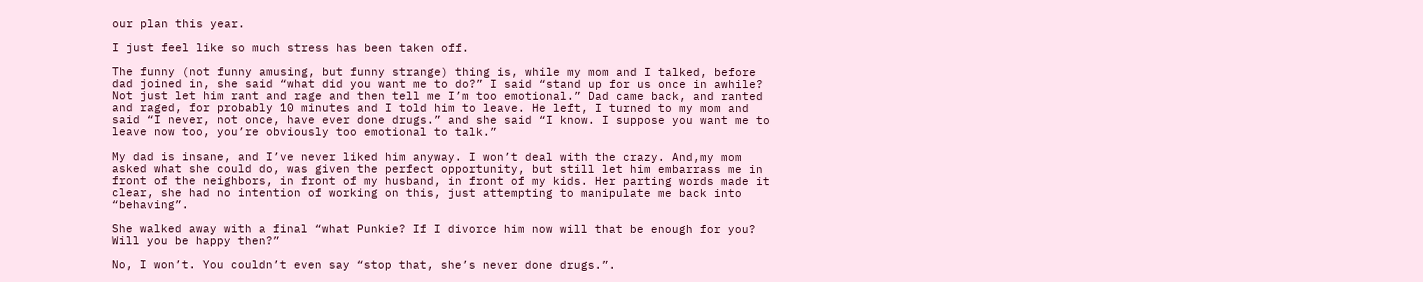our plan this year.

I just feel like so much stress has been taken off.

The funny (not funny amusing, but funny strange) thing is, while my mom and I talked, before dad joined in, she said “what did you want me to do?” I said “stand up for us once in awhile? Not just let him rant and rage and then tell me I’m too emotional.” Dad came back, and ranted and raged, for probably 10 minutes and I told him to leave. He left, I turned to my mom and said “I never, not once, have ever done drugs.” and she said “I know. I suppose you want me to leave now too, you’re obviously too emotional to talk.”

My dad is insane, and I’ve never liked him anyway. I won’t deal with the crazy. And,my mom asked what she could do, was given the perfect opportunity, but still let him embarrass me in front of the neighbors, in front of my husband, in front of my kids. Her parting words made it clear, she had no intention of working on this, just attempting to manipulate me back into “behaving”.

She walked away with a final “what Punkie? If I divorce him now will that be enough for you? Will you be happy then?”

No, I won’t. You couldn’t even say “stop that, she’s never done drugs.”.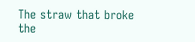The straw that broke the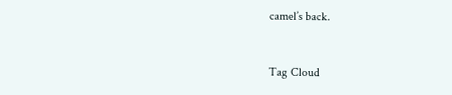camel’s back.



Tag Cloud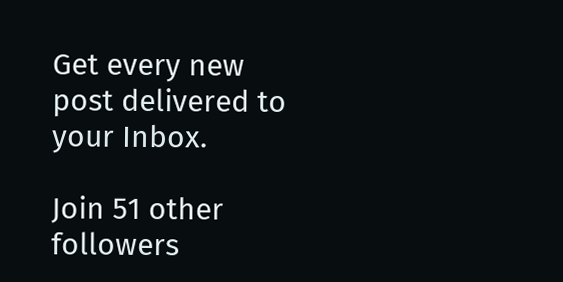Get every new post delivered to your Inbox.

Join 51 other followers